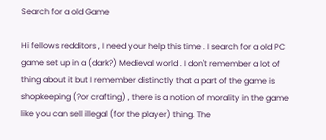Search for a old Game

Hi fellows redditors , I need your help this time . I search for a old PC game set up in a (dark?) Medieval world . I don't remember a lot of thing about it but I remember distinctly that a part of the game is shopkeeping (?or crafting) , there is a notion of morality in the game like you can sell illegal (for the player) thing. The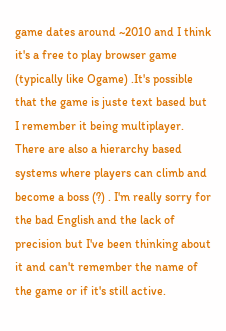game dates around ~2010 and I think it's a free to play browser game (typically like Ogame) .It's possible that the game is juste text based but I remember it being multiplayer. There are also a hierarchy based systems where players can climb and become a boss (?) . I'm really sorry for the bad English and the lack of precision but I've been thinking about it and can't remember the name of the game or if it's still active.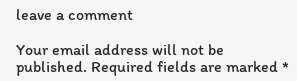leave a comment

Your email address will not be published. Required fields are marked *